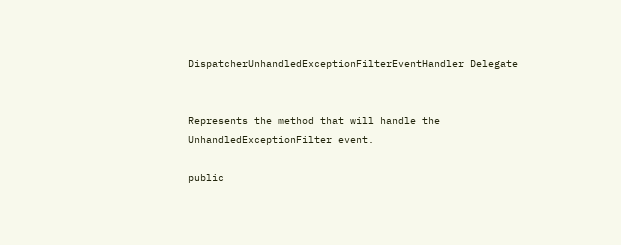DispatcherUnhandledExceptionFilterEventHandler Delegate


Represents the method that will handle the UnhandledExceptionFilter event.

public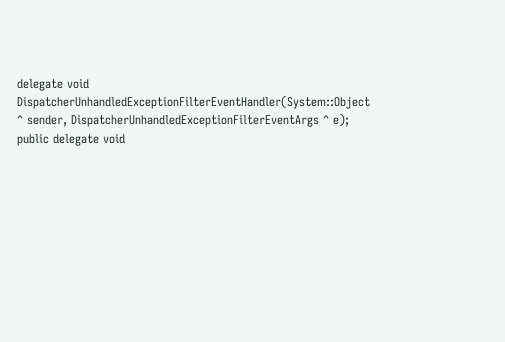delegate void DispatcherUnhandledExceptionFilterEventHandler(System::Object ^ sender, DispatcherUnhandledExceptionFilterEventArgs ^ e);
public delegate void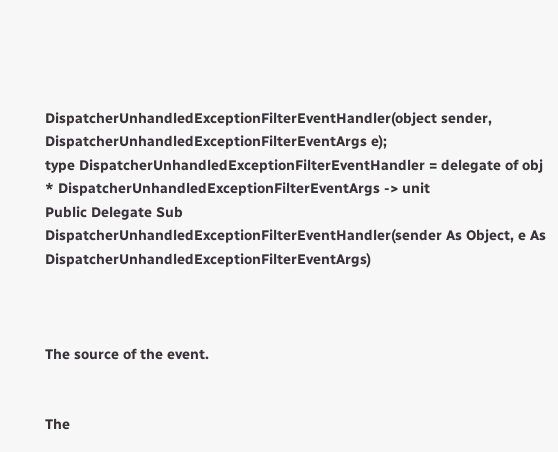DispatcherUnhandledExceptionFilterEventHandler(object sender, DispatcherUnhandledExceptionFilterEventArgs e);
type DispatcherUnhandledExceptionFilterEventHandler = delegate of obj * DispatcherUnhandledExceptionFilterEventArgs -> unit
Public Delegate Sub DispatcherUnhandledExceptionFilterEventHandler(sender As Object, e As DispatcherUnhandledExceptionFilterEventArgs)



The source of the event.


The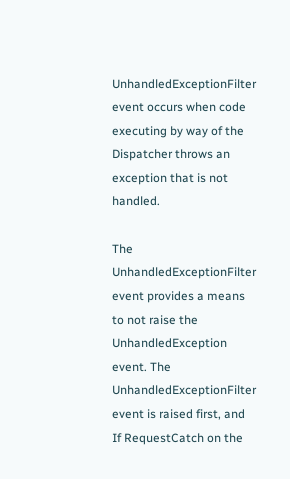UnhandledExceptionFilter event occurs when code executing by way of the Dispatcher throws an exception that is not handled.

The UnhandledExceptionFilter event provides a means to not raise the UnhandledException event. The UnhandledExceptionFilter event is raised first, and If RequestCatch on the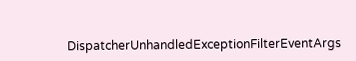DispatcherUnhandledExceptionFilterEventArgs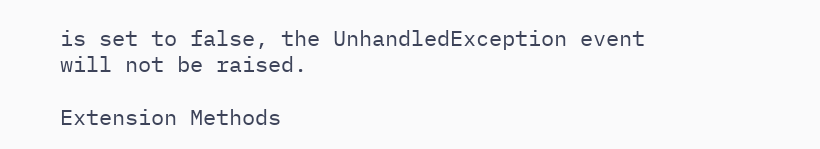is set to false, the UnhandledException event will not be raised.

Extension Methods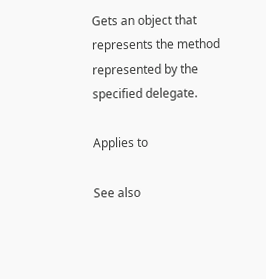Gets an object that represents the method represented by the specified delegate.

Applies to

See also